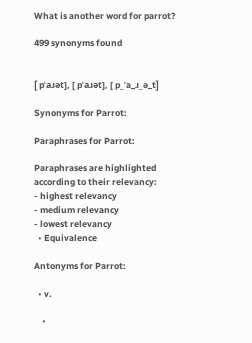What is another word for parrot?

499 synonyms found


[ pˈaɹət], [ pˈaɹət], [ p_ˈa_ɹ_ə_t]

Synonyms for Parrot:

Paraphrases for Parrot:

Paraphrases are highlighted according to their relevancy:
- highest relevancy
- medium relevancy
- lowest relevancy
  • Equivalence

Antonyms for Parrot:

  • v.

    •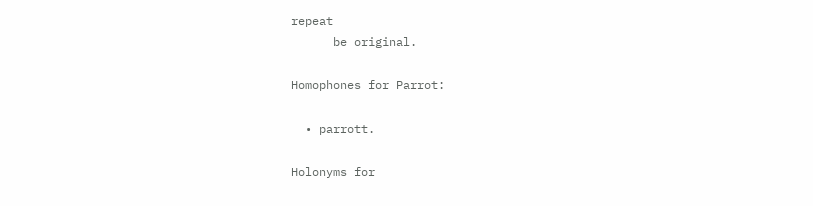repeat
      be original.

Homophones for Parrot:

  • parrott.

Holonyms for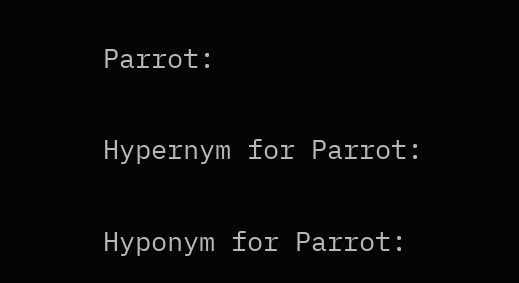Parrot:

Hypernym for Parrot:

Hyponym for Parrot: